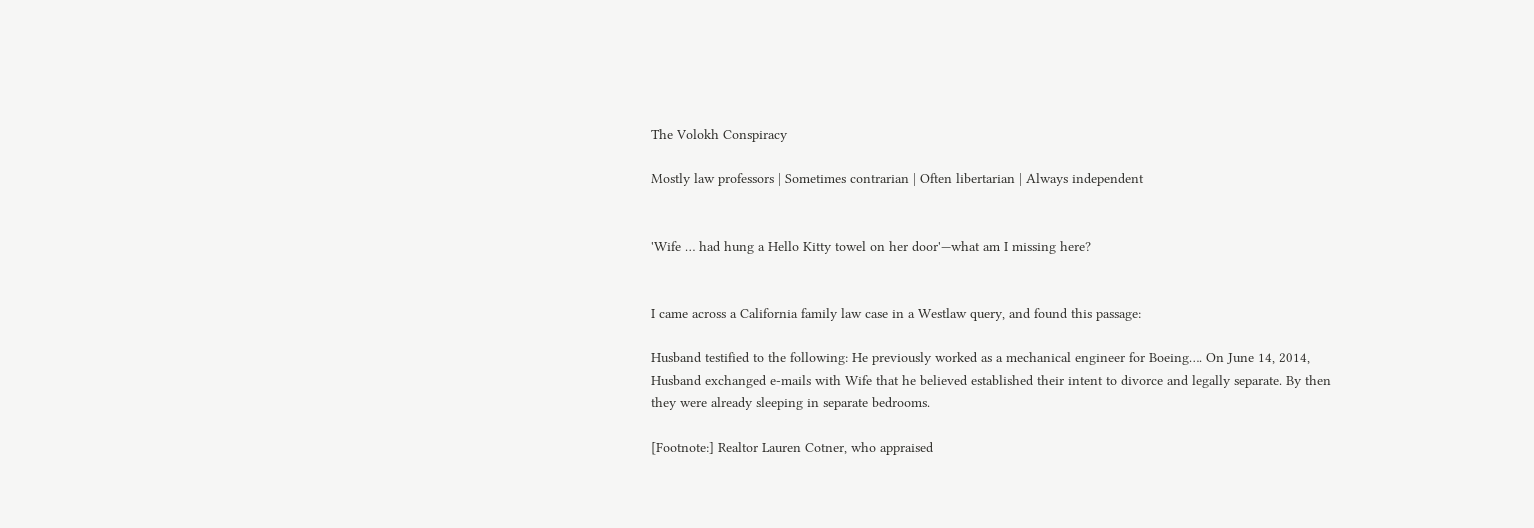The Volokh Conspiracy

Mostly law professors | Sometimes contrarian | Often libertarian | Always independent


'Wife … had hung a Hello Kitty towel on her door'—what am I missing here?


I came across a California family law case in a Westlaw query, and found this passage:

Husband testified to the following: He previously worked as a mechanical engineer for Boeing…. On June 14, 2014, Husband exchanged e-mails with Wife that he believed established their intent to divorce and legally separate. By then they were already sleeping in separate bedrooms.

[Footnote:] Realtor Lauren Cotner, who appraised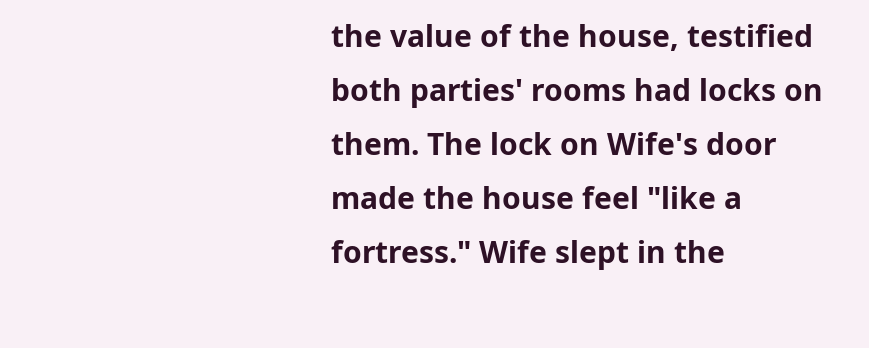the value of the house, testified both parties' rooms had locks on them. The lock on Wife's door made the house feel "like a fortress." Wife slept in the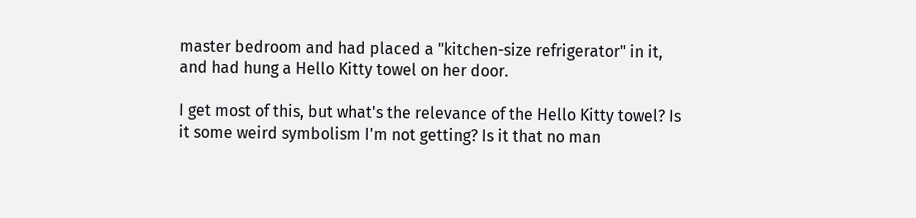master bedroom and had placed a "kitchen-size refrigerator" in it, and had hung a Hello Kitty towel on her door.

I get most of this, but what's the relevance of the Hello Kitty towel? Is it some weird symbolism I'm not getting? Is it that no man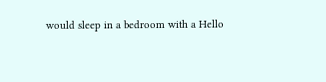would sleep in a bedroom with a Hello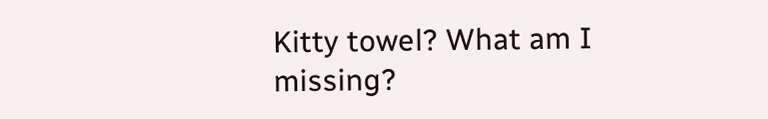Kitty towel? What am I missing?